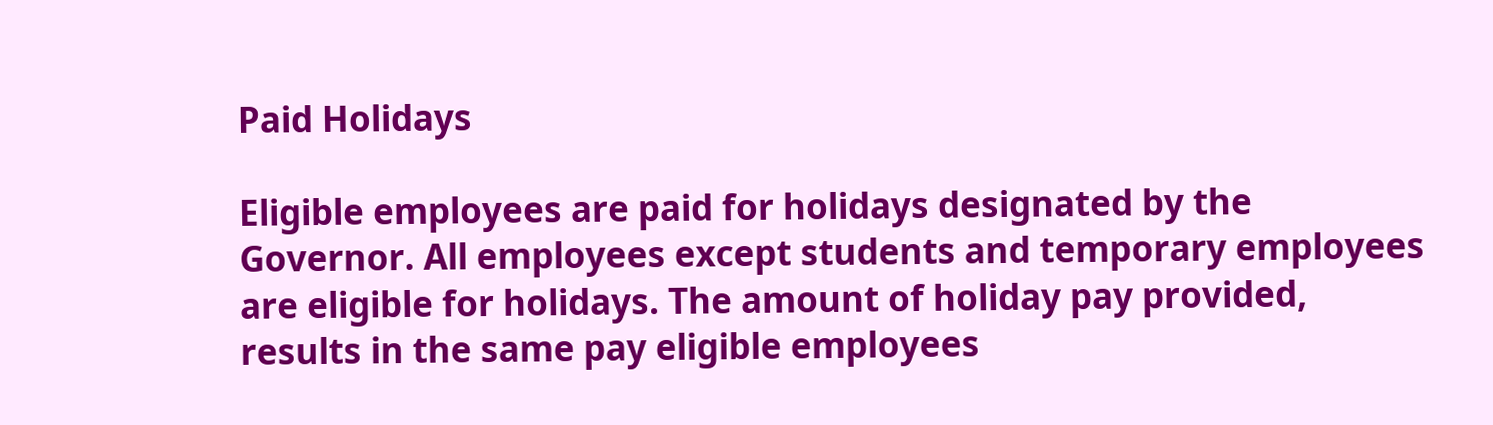Paid Holidays

Eligible employees are paid for holidays designated by the Governor. All employees except students and temporary employees are eligible for holidays. The amount of holiday pay provided, results in the same pay eligible employees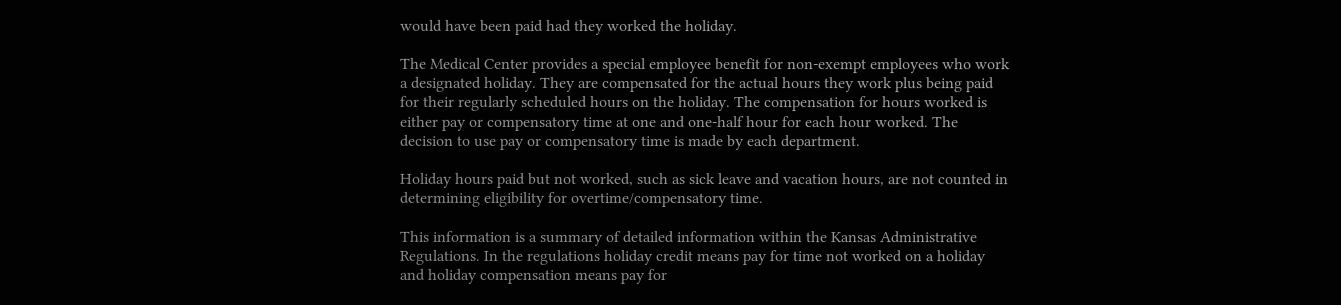would have been paid had they worked the holiday.

The Medical Center provides a special employee benefit for non-exempt employees who work a designated holiday. They are compensated for the actual hours they work plus being paid for their regularly scheduled hours on the holiday. The compensation for hours worked is either pay or compensatory time at one and one-half hour for each hour worked. The decision to use pay or compensatory time is made by each department.

Holiday hours paid but not worked, such as sick leave and vacation hours, are not counted in determining eligibility for overtime/compensatory time.

This information is a summary of detailed information within the Kansas Administrative Regulations. In the regulations holiday credit means pay for time not worked on a holiday and holiday compensation means pay for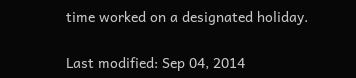time worked on a designated holiday.

Last modified: Sep 04, 2014